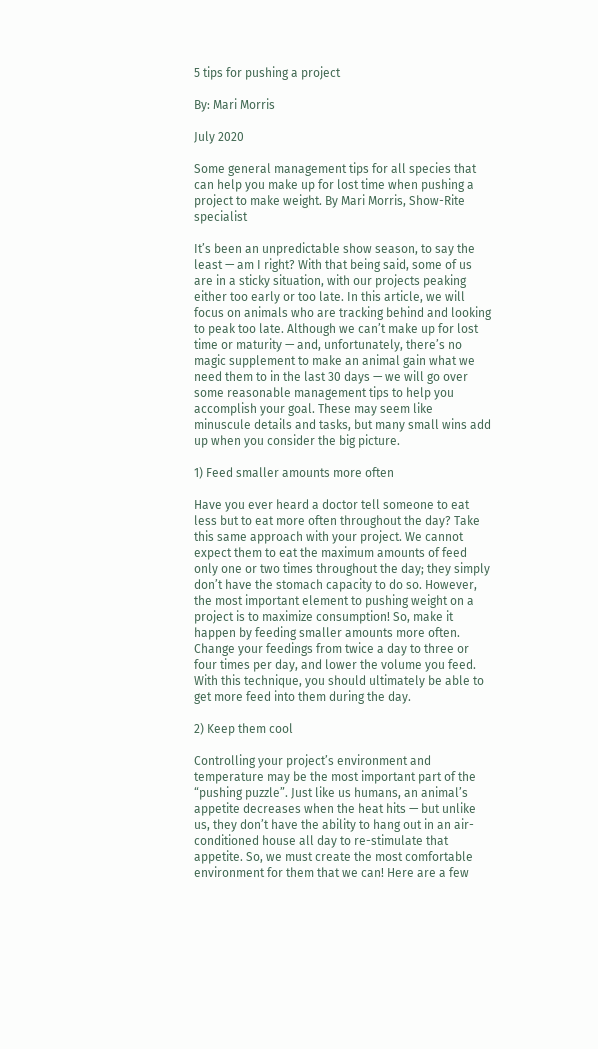5 tips for pushing a project

By: Mari Morris

July 2020

Some general management tips for all species that can help you make up for lost time when pushing a project to make weight. By Mari Morris, Show-Rite specialist

It’s been an unpredictable show season, to say the least — am I right? With that being said, some of us are in a sticky situation, with our projects peaking either too early or too late. In this article, we will focus on animals who are tracking behind and looking to peak too late. Although we can’t make up for lost time or maturity — and, unfortunately, there’s no magic supplement to make an animal gain what we need them to in the last 30 days — we will go over some reasonable management tips to help you accomplish your goal. These may seem like minuscule details and tasks, but many small wins add up when you consider the big picture.

1) Feed smaller amounts more often

Have you ever heard a doctor tell someone to eat less but to eat more often throughout the day? Take this same approach with your project. We cannot expect them to eat the maximum amounts of feed only one or two times throughout the day; they simply don’t have the stomach capacity to do so. However, the most important element to pushing weight on a project is to maximize consumption! So, make it happen by feeding smaller amounts more often. Change your feedings from twice a day to three or four times per day, and lower the volume you feed. With this technique, you should ultimately be able to get more feed into them during the day.

2) Keep them cool

Controlling your project’s environment and temperature may be the most important part of the “pushing puzzle”. Just like us humans, an animal’s appetite decreases when the heat hits — but unlike us, they don’t have the ability to hang out in an air-conditioned house all day to re-stimulate that appetite. So, we must create the most comfortable environment for them that we can! Here are a few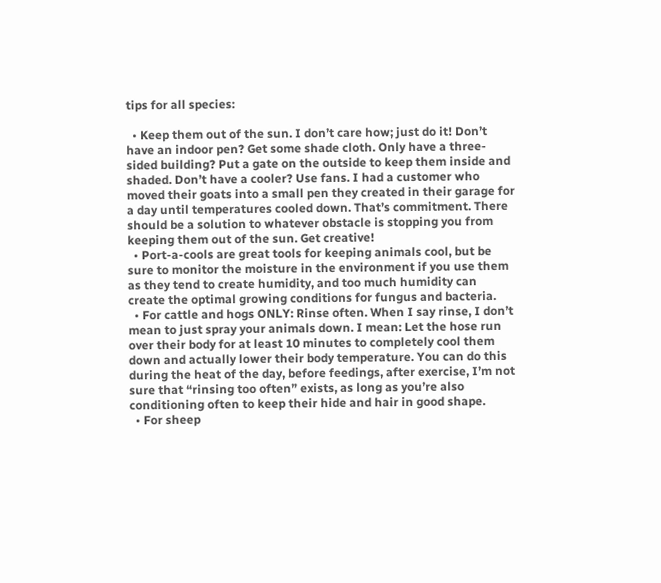tips for all species:

  • Keep them out of the sun. I don’t care how; just do it! Don’t have an indoor pen? Get some shade cloth. Only have a three-sided building? Put a gate on the outside to keep them inside and shaded. Don’t have a cooler? Use fans. I had a customer who moved their goats into a small pen they created in their garage for a day until temperatures cooled down. That’s commitment. There should be a solution to whatever obstacle is stopping you from keeping them out of the sun. Get creative!
  • Port-a-cools are great tools for keeping animals cool, but be sure to monitor the moisture in the environment if you use them as they tend to create humidity, and too much humidity can create the optimal growing conditions for fungus and bacteria.
  • For cattle and hogs ONLY: Rinse often. When I say rinse, I don’t mean to just spray your animals down. I mean: Let the hose run over their body for at least 10 minutes to completely cool them down and actually lower their body temperature. You can do this during the heat of the day, before feedings, after exercise, I’m not sure that “rinsing too often” exists, as long as you’re also conditioning often to keep their hide and hair in good shape.
  • For sheep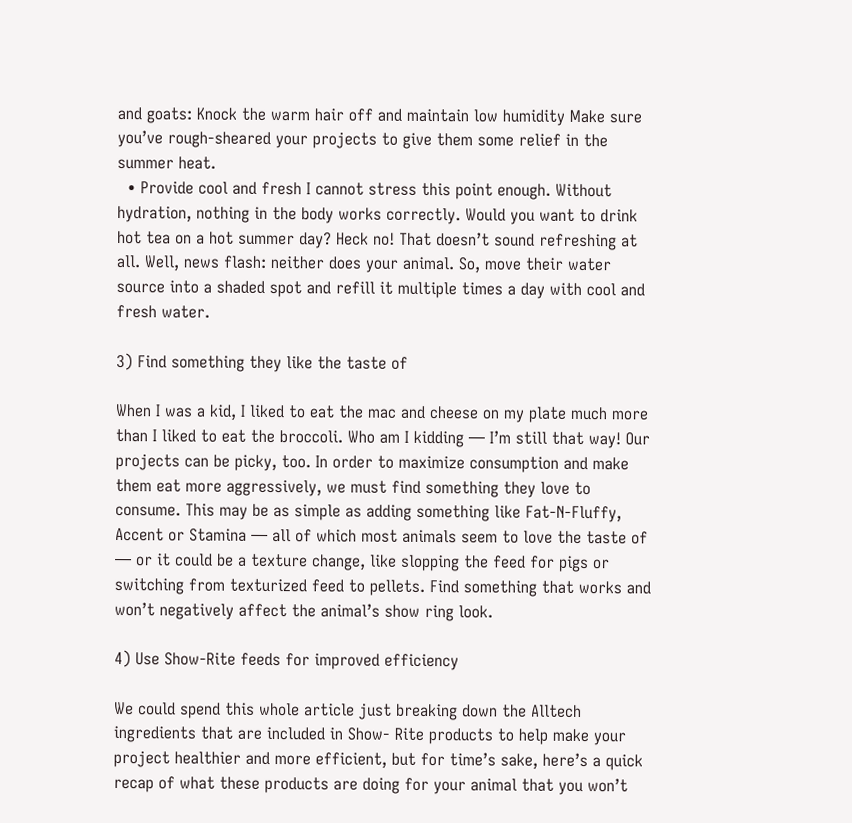and goats: Knock the warm hair off and maintain low humidity Make sure you’ve rough-sheared your projects to give them some relief in the summer heat.
  • Provide cool and fresh I cannot stress this point enough. Without hydration, nothing in the body works correctly. Would you want to drink hot tea on a hot summer day? Heck no! That doesn’t sound refreshing at all. Well, news flash: neither does your animal. So, move their water source into a shaded spot and refill it multiple times a day with cool and fresh water.

3) Find something they like the taste of

When I was a kid, I liked to eat the mac and cheese on my plate much more than I liked to eat the broccoli. Who am I kidding — I’m still that way! Our projects can be picky, too. In order to maximize consumption and make them eat more aggressively, we must find something they love to consume. This may be as simple as adding something like Fat-N-Fluffy, Accent or Stamina — all of which most animals seem to love the taste of — or it could be a texture change, like slopping the feed for pigs or switching from texturized feed to pellets. Find something that works and won’t negatively affect the animal’s show ring look.

4) Use Show-Rite feeds for improved efficiency

We could spend this whole article just breaking down the Alltech ingredients that are included in Show- Rite products to help make your project healthier and more efficient, but for time’s sake, here’s a quick recap of what these products are doing for your animal that you won’t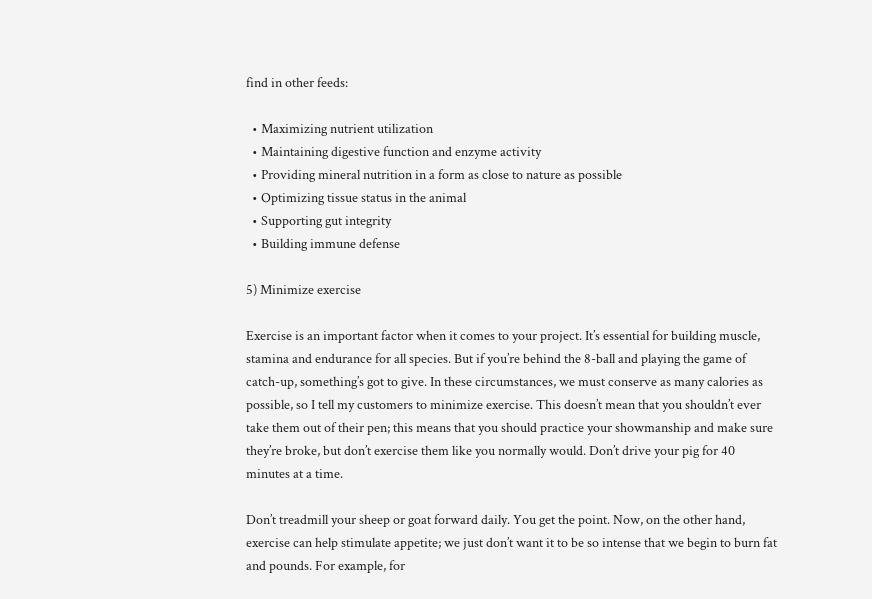find in other feeds:

  • Maximizing nutrient utilization
  • Maintaining digestive function and enzyme activity
  • Providing mineral nutrition in a form as close to nature as possible
  • Optimizing tissue status in the animal
  • Supporting gut integrity
  • Building immune defense

5) Minimize exercise

Exercise is an important factor when it comes to your project. It’s essential for building muscle, stamina and endurance for all species. But if you’re behind the 8-ball and playing the game of catch-up, something’s got to give. In these circumstances, we must conserve as many calories as possible, so I tell my customers to minimize exercise. This doesn’t mean that you shouldn’t ever take them out of their pen; this means that you should practice your showmanship and make sure they’re broke, but don’t exercise them like you normally would. Don’t drive your pig for 40 minutes at a time.

Don’t treadmill your sheep or goat forward daily. You get the point. Now, on the other hand, exercise can help stimulate appetite; we just don’t want it to be so intense that we begin to burn fat and pounds. For example, for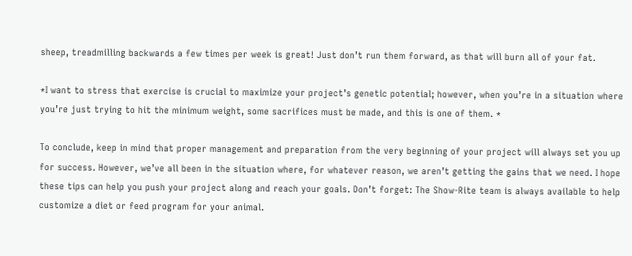sheep, treadmilling backwards a few times per week is great! Just don’t run them forward, as that will burn all of your fat.

*I want to stress that exercise is crucial to maximize your project’s genetic potential; however, when you’re in a situation where you’re just trying to hit the minimum weight, some sacrifices must be made, and this is one of them. *

To conclude, keep in mind that proper management and preparation from the very beginning of your project will always set you up for success. However, we’ve all been in the situation where, for whatever reason, we aren’t getting the gains that we need. I hope these tips can help you push your project along and reach your goals. Don’t forget: The Show-Rite team is always available to help customize a diet or feed program for your animal.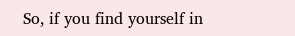So, if you find yourself in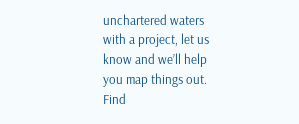unchartered waters with a project, let us know and we’ll help you map things out. Find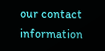our contact information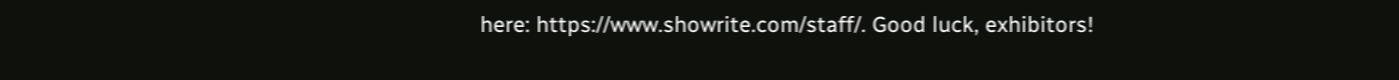here: https://www.showrite.com/staff/. Good luck, exhibitors!